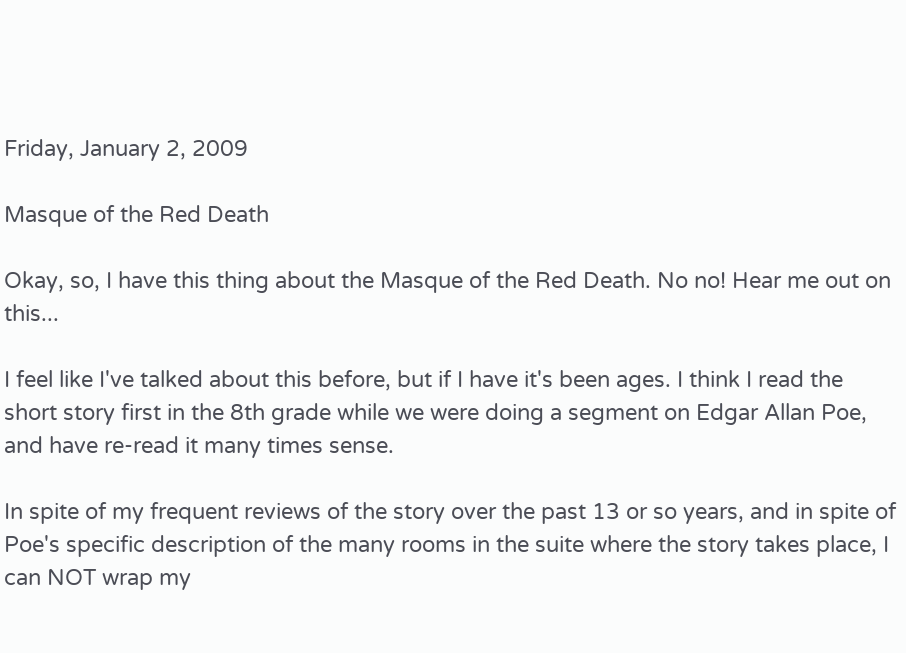Friday, January 2, 2009

Masque of the Red Death

Okay, so, I have this thing about the Masque of the Red Death. No no! Hear me out on this...

I feel like I've talked about this before, but if I have it's been ages. I think I read the short story first in the 8th grade while we were doing a segment on Edgar Allan Poe, and have re-read it many times sense.

In spite of my frequent reviews of the story over the past 13 or so years, and in spite of Poe's specific description of the many rooms in the suite where the story takes place, I can NOT wrap my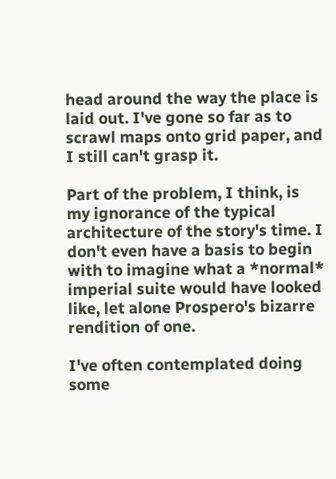head around the way the place is laid out. I've gone so far as to scrawl maps onto grid paper, and I still can't grasp it.

Part of the problem, I think, is my ignorance of the typical architecture of the story's time. I don't even have a basis to begin with to imagine what a *normal* imperial suite would have looked like, let alone Prospero's bizarre rendition of one.

I've often contemplated doing some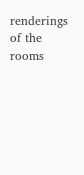renderings of the rooms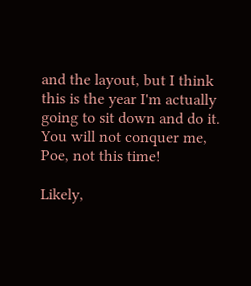and the layout, but I think this is the year I'm actually going to sit down and do it. You will not conquer me, Poe, not this time!

Likely,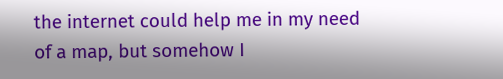the internet could help me in my need of a map, but somehow I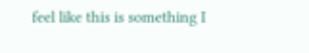feel like this is something I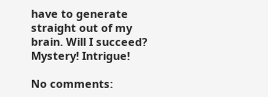have to generate straight out of my brain. Will I succeed? Mystery! Intrigue!

No comments: